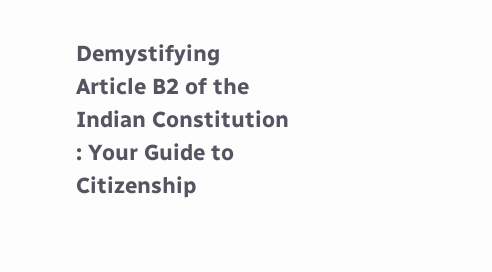Demystifying Article B2 of the Indian Constitution : Your Guide to Citizenship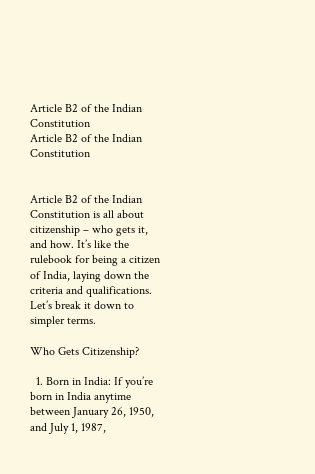Article B2 of the Indian Constitution
Article B2 of the Indian Constitution


Article B2 of the Indian Constitution is all about citizenship – who gets it, and how. It’s like the rulebook for being a citizen of India, laying down the criteria and qualifications. Let’s break it down to simpler terms.

Who Gets Citizenship?

  1. Born in India: If you’re born in India anytime between January 26, 1950, and July 1, 1987,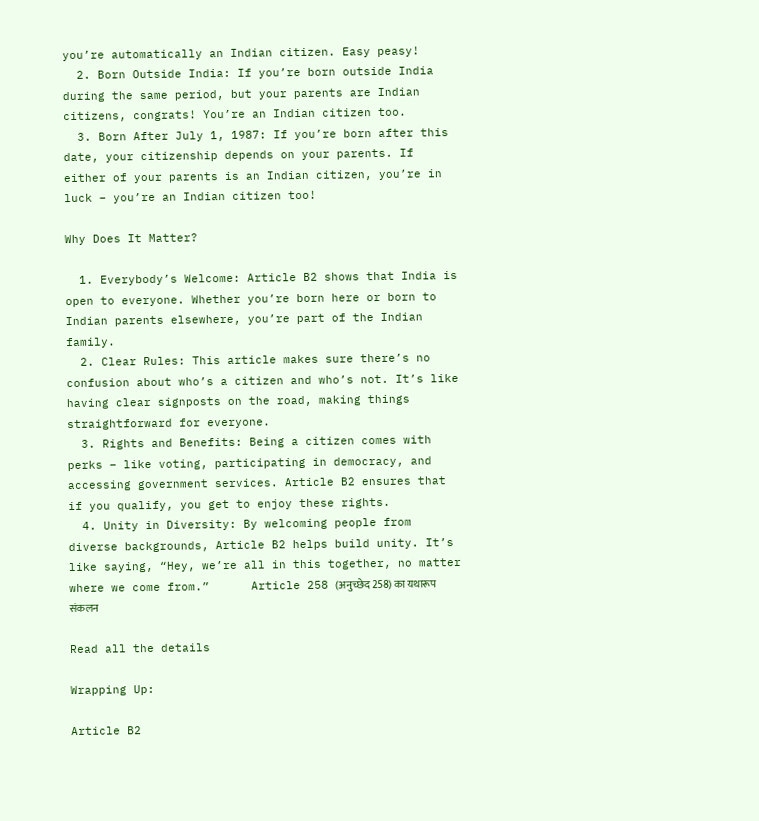you’re automatically an Indian citizen. Easy peasy!
  2. Born Outside India: If you’re born outside India during the same period, but your parents are Indian citizens, congrats! You’re an Indian citizen too.
  3. Born After July 1, 1987: If you’re born after this date, your citizenship depends on your parents. If either of your parents is an Indian citizen, you’re in luck – you’re an Indian citizen too!

Why Does It Matter?

  1. Everybody’s Welcome: Article B2 shows that India is open to everyone. Whether you’re born here or born to Indian parents elsewhere, you’re part of the Indian family.
  2. Clear Rules: This article makes sure there’s no confusion about who’s a citizen and who’s not. It’s like having clear signposts on the road, making things straightforward for everyone.
  3. Rights and Benefits: Being a citizen comes with perks – like voting, participating in democracy, and accessing government services. Article B2 ensures that if you qualify, you get to enjoy these rights.
  4. Unity in Diversity: By welcoming people from diverse backgrounds, Article B2 helps build unity. It’s like saying, “Hey, we’re all in this together, no matter where we come from.”      Article 258 (अनुच्छेद 258) का यथारूप संकलन

Read all the details

Wrapping Up:

Article B2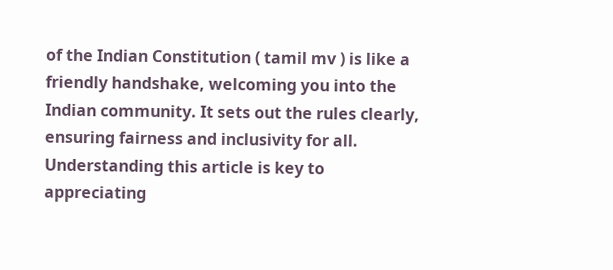of the Indian Constitution ( tamil mv ) is like a friendly handshake, welcoming you into the Indian community. It sets out the rules clearly, ensuring fairness and inclusivity for all. Understanding this article is key to appreciating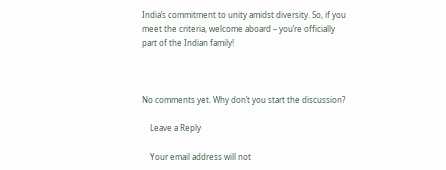India’s commitment to unity amidst diversity. So, if you meet the criteria, welcome aboard – you’re officially part of the Indian family!



No comments yet. Why don’t you start the discussion?

    Leave a Reply

    Your email address will not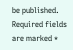be published. Required fields are marked *